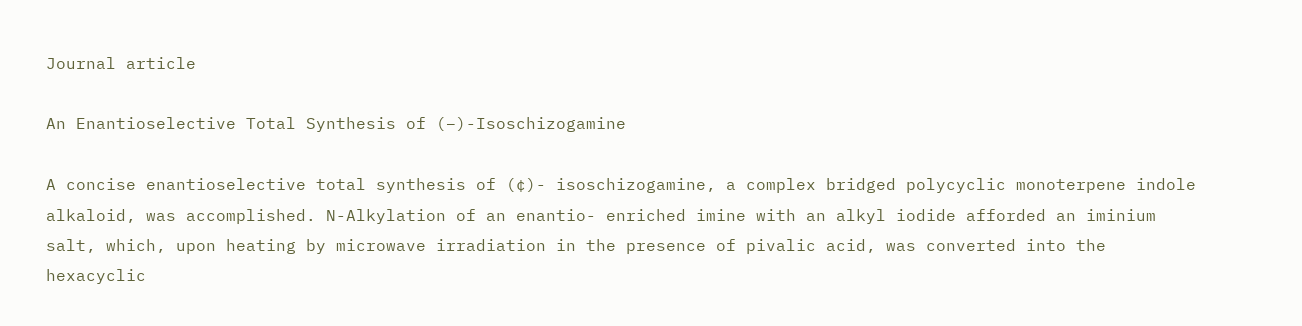Journal article

An Enantioselective Total Synthesis of (−)-Isoschizogamine

A concise enantioselective total synthesis of (¢)- isoschizogamine, a complex bridged polycyclic monoterpene indole alkaloid, was accomplished. N-Alkylation of an enantio- enriched imine with an alkyl iodide afforded an iminium salt, which, upon heating by microwave irradiation in the presence of pivalic acid, was converted into the hexacyclic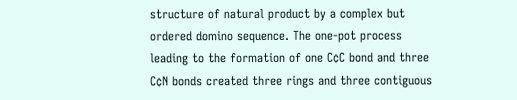structure of natural product by a complex but ordered domino sequence. The one-pot process leading to the formation of one C¢C bond and three C¢N bonds created three rings and three contiguous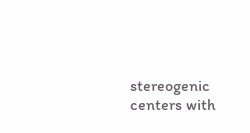stereogenic centers with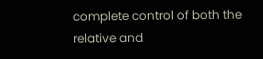complete control of both the relative and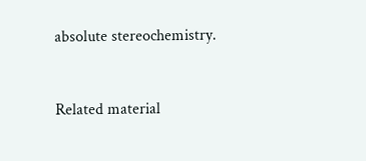absolute stereochemistry.


Related material